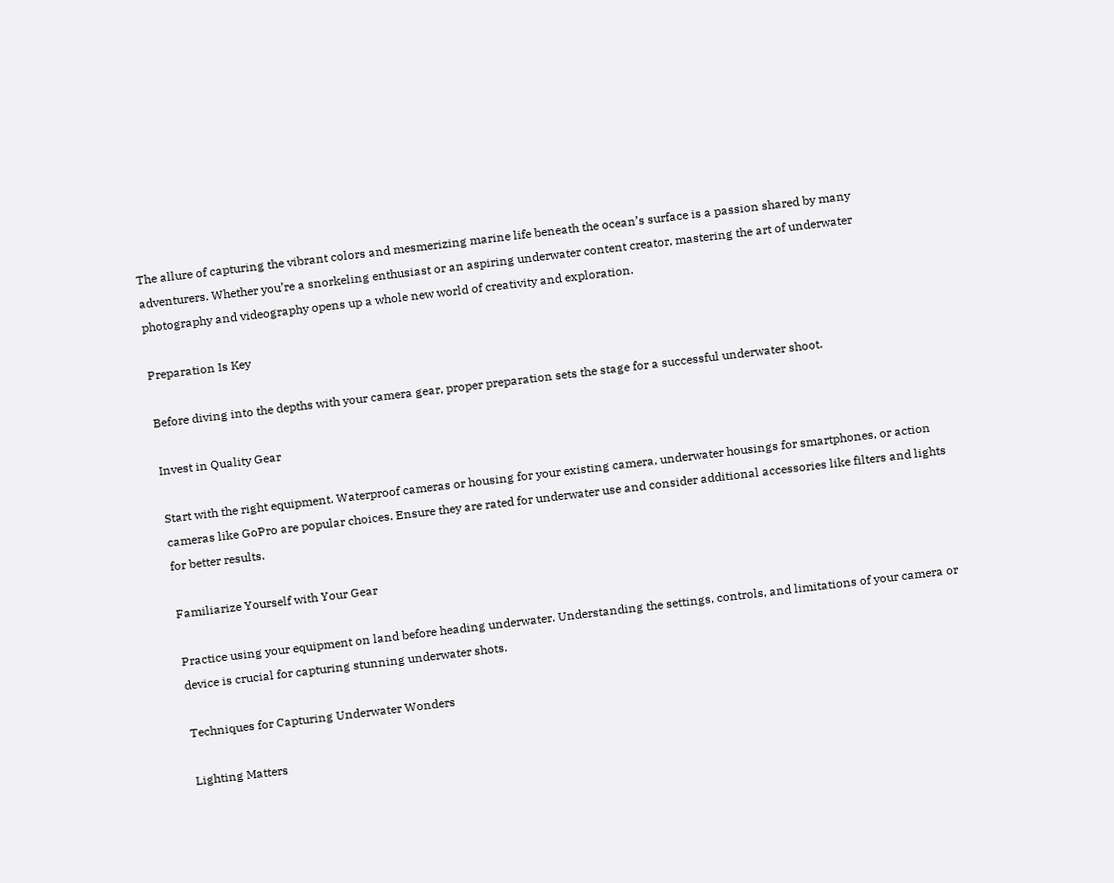The allure of capturing the vibrant colors and mesmerizing marine life beneath the ocean’s surface is a passion shared by many adventurers. Whether you’re a snorkeling enthusiast or an aspiring underwater content creator, mastering the art of underwater photography and videography opens up a whole new world of creativity and exploration.

Preparation Is Key

Before diving into the depths with your camera gear, proper preparation sets the stage for a successful underwater shoot.

Invest in Quality Gear

Start with the right equipment. Waterproof cameras or housing for your existing camera, underwater housings for smartphones, or action cameras like GoPro are popular choices. Ensure they are rated for underwater use and consider additional accessories like filters and lights for better results.

Familiarize Yourself with Your Gear

Practice using your equipment on land before heading underwater. Understanding the settings, controls, and limitations of your camera or device is crucial for capturing stunning underwater shots.

Techniques for Capturing Underwater Wonders

Lighting Matters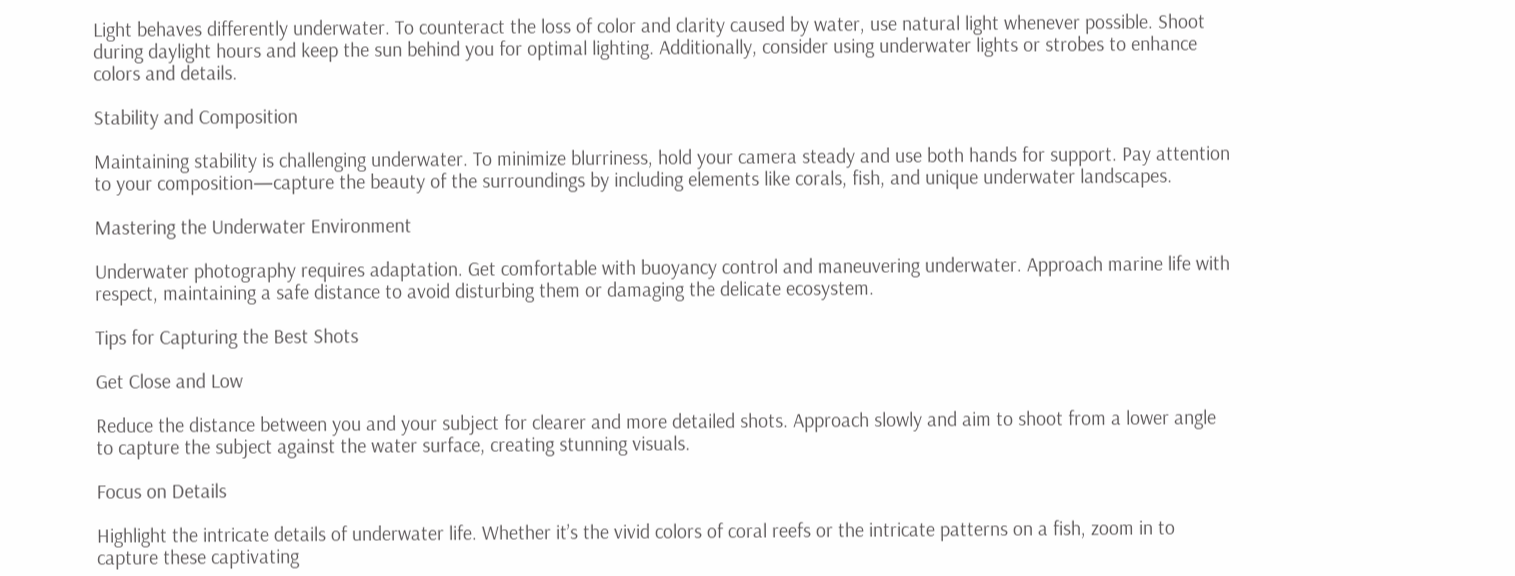Light behaves differently underwater. To counteract the loss of color and clarity caused by water, use natural light whenever possible. Shoot during daylight hours and keep the sun behind you for optimal lighting. Additionally, consider using underwater lights or strobes to enhance colors and details.

Stability and Composition

Maintaining stability is challenging underwater. To minimize blurriness, hold your camera steady and use both hands for support. Pay attention to your composition—capture the beauty of the surroundings by including elements like corals, fish, and unique underwater landscapes.

Mastering the Underwater Environment

Underwater photography requires adaptation. Get comfortable with buoyancy control and maneuvering underwater. Approach marine life with respect, maintaining a safe distance to avoid disturbing them or damaging the delicate ecosystem.

Tips for Capturing the Best Shots

Get Close and Low

Reduce the distance between you and your subject for clearer and more detailed shots. Approach slowly and aim to shoot from a lower angle to capture the subject against the water surface, creating stunning visuals.

Focus on Details

Highlight the intricate details of underwater life. Whether it’s the vivid colors of coral reefs or the intricate patterns on a fish, zoom in to capture these captivating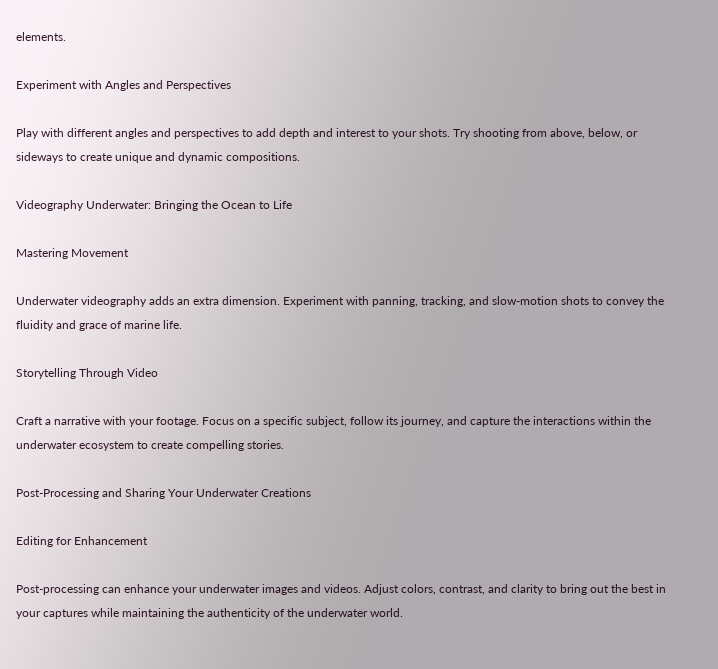elements.

Experiment with Angles and Perspectives

Play with different angles and perspectives to add depth and interest to your shots. Try shooting from above, below, or sideways to create unique and dynamic compositions.

Videography Underwater: Bringing the Ocean to Life

Mastering Movement

Underwater videography adds an extra dimension. Experiment with panning, tracking, and slow-motion shots to convey the fluidity and grace of marine life.

Storytelling Through Video

Craft a narrative with your footage. Focus on a specific subject, follow its journey, and capture the interactions within the underwater ecosystem to create compelling stories.

Post-Processing and Sharing Your Underwater Creations

Editing for Enhancement

Post-processing can enhance your underwater images and videos. Adjust colors, contrast, and clarity to bring out the best in your captures while maintaining the authenticity of the underwater world.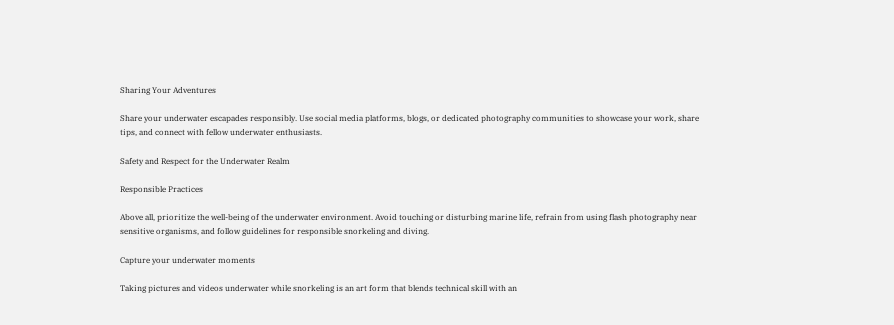Sharing Your Adventures

Share your underwater escapades responsibly. Use social media platforms, blogs, or dedicated photography communities to showcase your work, share tips, and connect with fellow underwater enthusiasts.

Safety and Respect for the Underwater Realm

Responsible Practices

Above all, prioritize the well-being of the underwater environment. Avoid touching or disturbing marine life, refrain from using flash photography near sensitive organisms, and follow guidelines for responsible snorkeling and diving.

Capture your underwater moments

Taking pictures and videos underwater while snorkeling is an art form that blends technical skill with an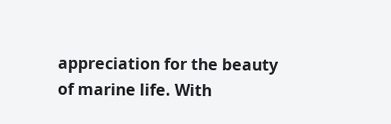appreciation for the beauty of marine life. With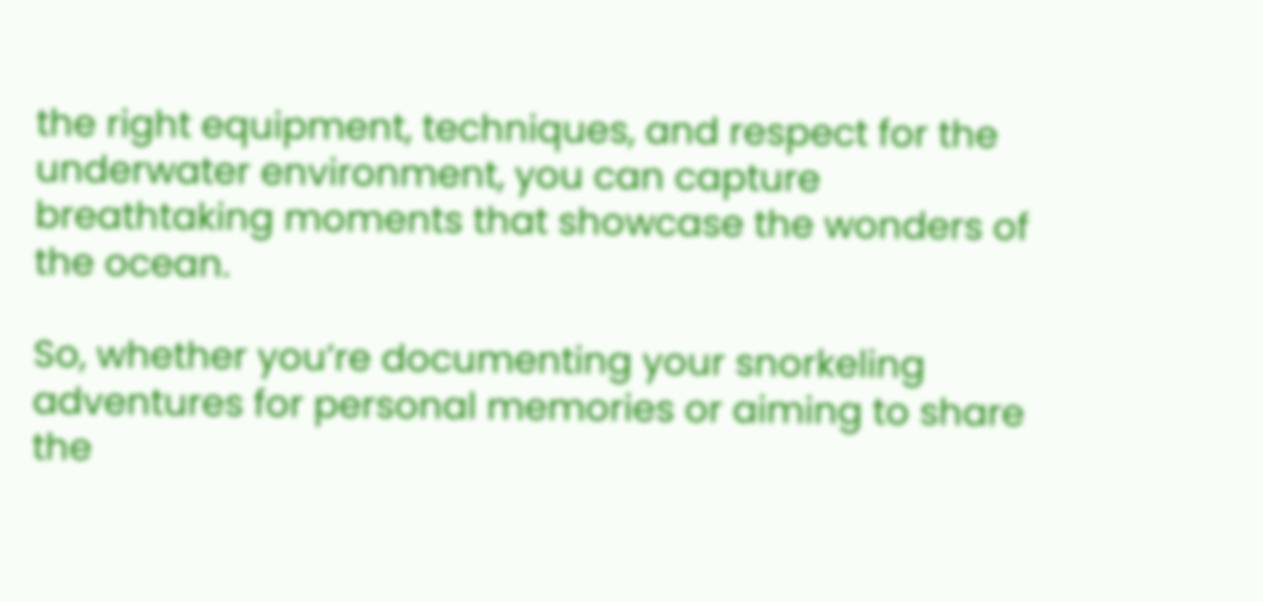the right equipment, techniques, and respect for the underwater environment, you can capture breathtaking moments that showcase the wonders of the ocean.

So, whether you’re documenting your snorkeling adventures for personal memories or aiming to share the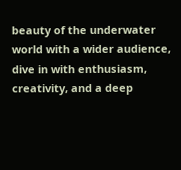beauty of the underwater world with a wider audience, dive in with enthusiasm, creativity, and a deep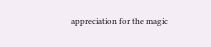appreciation for the magic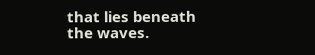that lies beneath the waves.